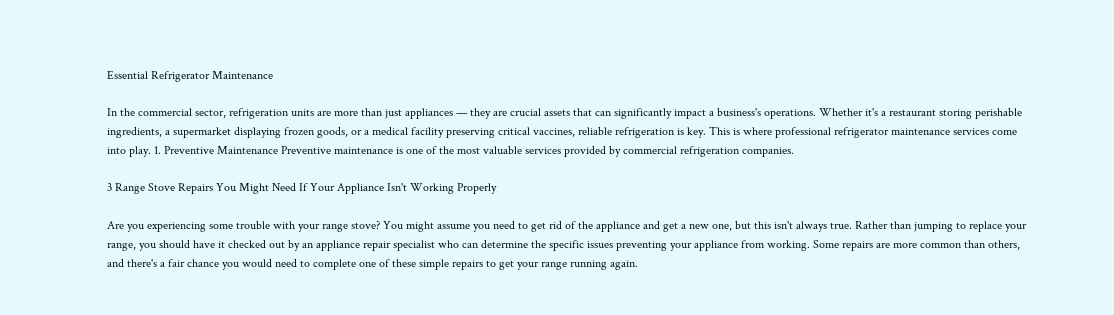Essential Refrigerator Maintenance

In the commercial sector, refrigeration units are more than just appliances — they are crucial assets that can significantly impact a business's operations. Whether it's a restaurant storing perishable ingredients, a supermarket displaying frozen goods, or a medical facility preserving critical vaccines, reliable refrigeration is key. This is where professional refrigerator maintenance services come into play. 1. Preventive Maintenance Preventive maintenance is one of the most valuable services provided by commercial refrigeration companies.

3 Range Stove Repairs You Might Need If Your Appliance Isn't Working Properly

Are you experiencing some trouble with your range stove? You might assume you need to get rid of the appliance and get a new one, but this isn't always true. Rather than jumping to replace your range, you should have it checked out by an appliance repair specialist who can determine the specific issues preventing your appliance from working. Some repairs are more common than others, and there's a fair chance you would need to complete one of these simple repairs to get your range running again.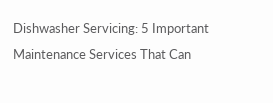Dishwasher Servicing: 5 Important Maintenance Services That Can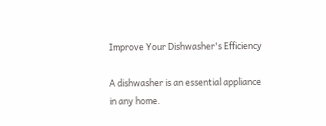Improve Your Dishwasher's Efficiency

A dishwasher is an essential appliance in any home.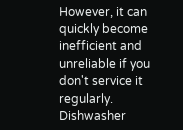However, it can quickly become inefficient and unreliable if you don't service it regularly. Dishwasher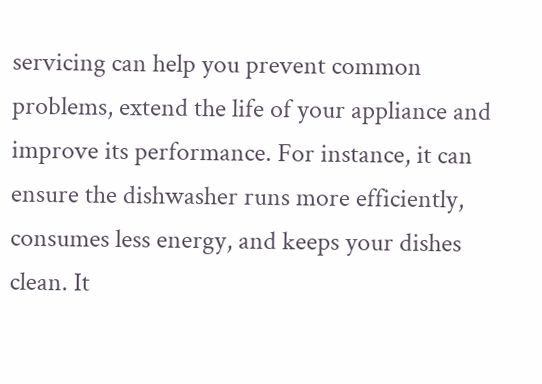servicing can help you prevent common problems, extend the life of your appliance and improve its performance. For instance, it can ensure the dishwasher runs more efficiently, consumes less energy, and keeps your dishes clean. It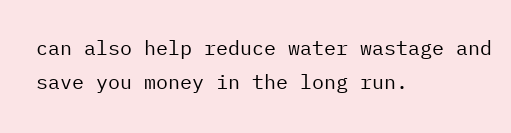can also help reduce water wastage and save you money in the long run.